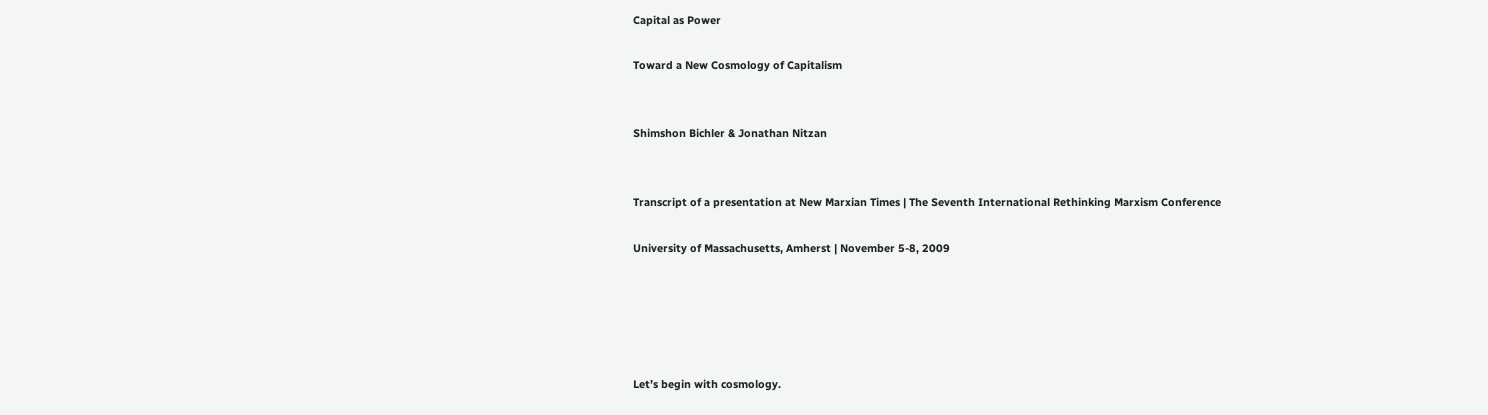Capital as Power

Toward a New Cosmology of Capitalism


Shimshon Bichler & Jonathan Nitzan


Transcript of a presentation at New Marxian Times | The Seventh International Rethinking Marxism Conference

University of Massachusetts, Amherst | November 5-8, 2009





Let’s begin with cosmology.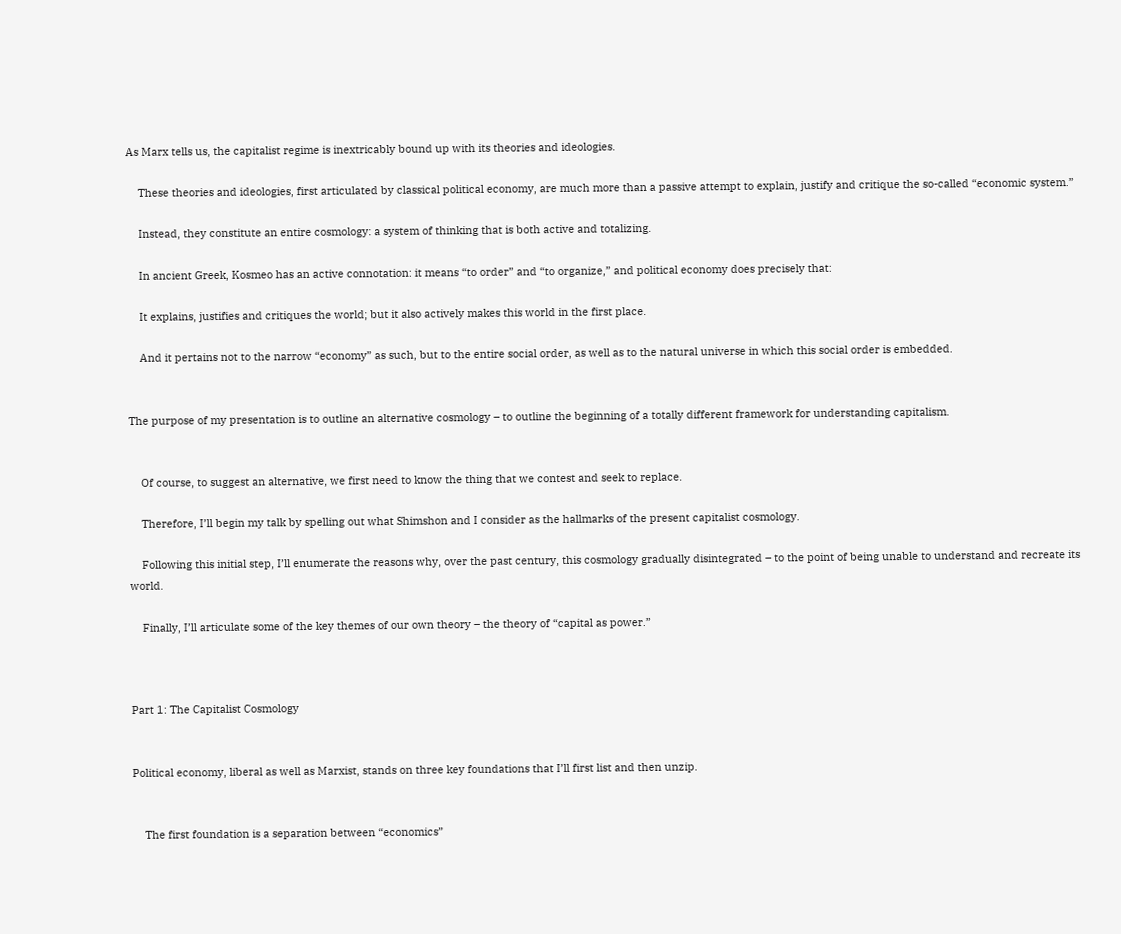As Marx tells us, the capitalist regime is inextricably bound up with its theories and ideologies.

    These theories and ideologies, first articulated by classical political economy, are much more than a passive attempt to explain, justify and critique the so-called “economic system.”

    Instead, they constitute an entire cosmology: a system of thinking that is both active and totalizing.

    In ancient Greek, Kosmeo has an active connotation: it means “to order” and “to organize,” and political economy does precisely that:

    It explains, justifies and critiques the world; but it also actively makes this world in the first place.

    And it pertains not to the narrow “economy” as such, but to the entire social order, as well as to the natural universe in which this social order is embedded.


The purpose of my presentation is to outline an alternative cosmology – to outline the beginning of a totally different framework for understanding capitalism.


    Of course, to suggest an alternative, we first need to know the thing that we contest and seek to replace.

    Therefore, I’ll begin my talk by spelling out what Shimshon and I consider as the hallmarks of the present capitalist cosmology.

    Following this initial step, I’ll enumerate the reasons why, over the past century, this cosmology gradually disintegrated – to the point of being unable to understand and recreate its world.

    Finally, I’ll articulate some of the key themes of our own theory – the theory of “capital as power.”



Part 1: The Capitalist Cosmology


Political economy, liberal as well as Marxist, stands on three key foundations that I’ll first list and then unzip.


    The first foundation is a separation between “economics”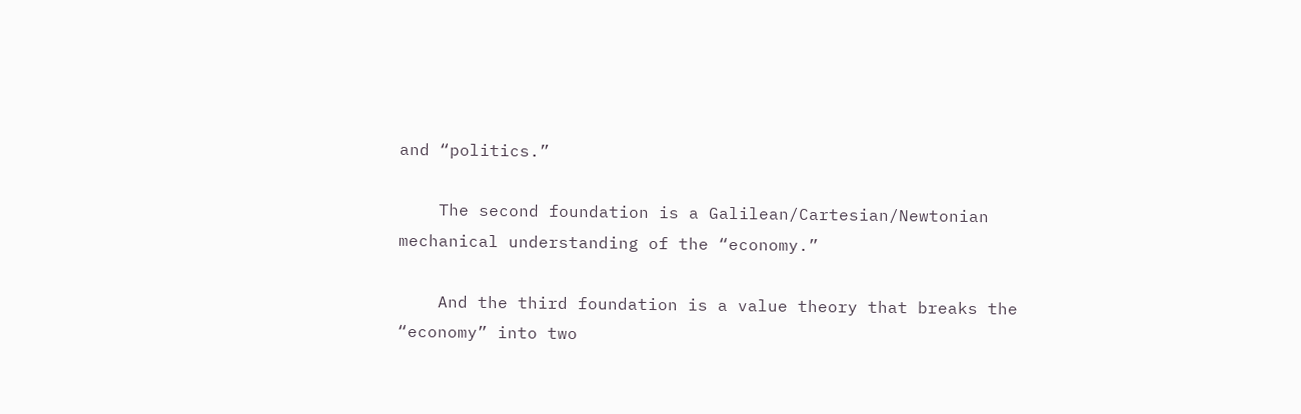and “politics.”

    The second foundation is a Galilean/Cartesian/Newtonian mechanical understanding of the “economy.”

    And the third foundation is a value theory that breaks the “economy” into two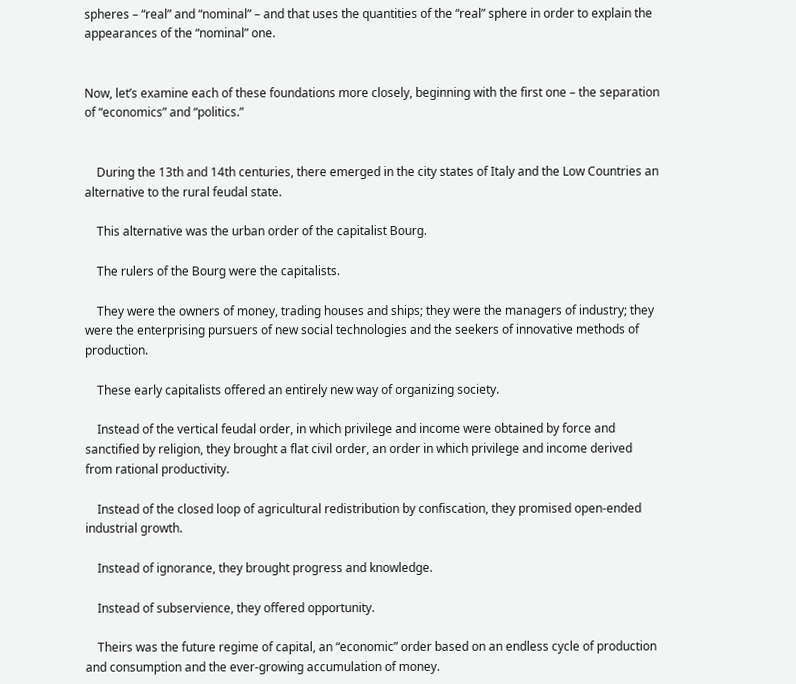spheres – “real” and “nominal” – and that uses the quantities of the “real” sphere in order to explain the appearances of the “nominal” one.


Now, let’s examine each of these foundations more closely, beginning with the first one – the separation of “economics” and “politics.”


    During the 13th and 14th centuries, there emerged in the city states of Italy and the Low Countries an alternative to the rural feudal state.

    This alternative was the urban order of the capitalist Bourg.

    The rulers of the Bourg were the capitalists.

    They were the owners of money, trading houses and ships; they were the managers of industry; they were the enterprising pursuers of new social technologies and the seekers of innovative methods of production.

    These early capitalists offered an entirely new way of organizing society.

    Instead of the vertical feudal order, in which privilege and income were obtained by force and sanctified by religion, they brought a flat civil order, an order in which privilege and income derived from rational productivity.

    Instead of the closed loop of agricultural redistribution by confiscation, they promised open-ended industrial growth.

    Instead of ignorance, they brought progress and knowledge.

    Instead of subservience, they offered opportunity.

    Theirs was the future regime of capital, an “economic” order based on an endless cycle of production and consumption and the ever-growing accumulation of money.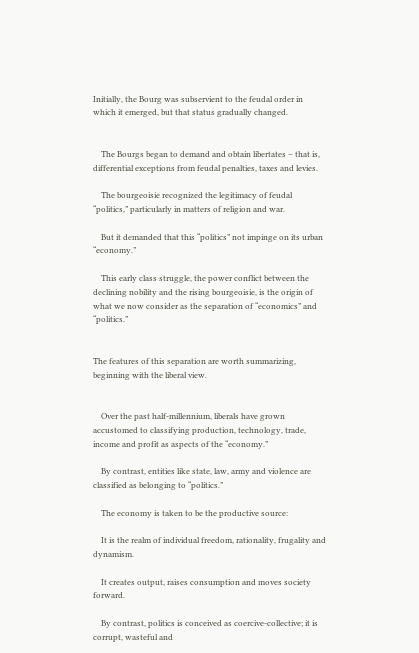Initially, the Bourg was subservient to the feudal order in which it emerged, but that status gradually changed.


    The Bourgs began to demand and obtain libertates – that is, differential exceptions from feudal penalties, taxes and levies.

    The bourgeoisie recognized the legitimacy of feudal “politics,” particularly in matters of religion and war.

    But it demanded that this “politics” not impinge on its urban “economy.”

    This early class struggle, the power conflict between the declining nobility and the rising bourgeoisie, is the origin of what we now consider as the separation of “economics” and “politics.”


The features of this separation are worth summarizing, beginning with the liberal view.


    Over the past half-millennium, liberals have grown accustomed to classifying production, technology, trade, income and profit as aspects of the “economy.”

    By contrast, entities like state, law, army and violence are classified as belonging to “politics.”

    The economy is taken to be the productive source:

    It is the realm of individual freedom, rationality, frugality and dynamism.

    It creates output, raises consumption and moves society forward.

    By contrast, politics is conceived as coercive-collective; it is corrupt, wasteful and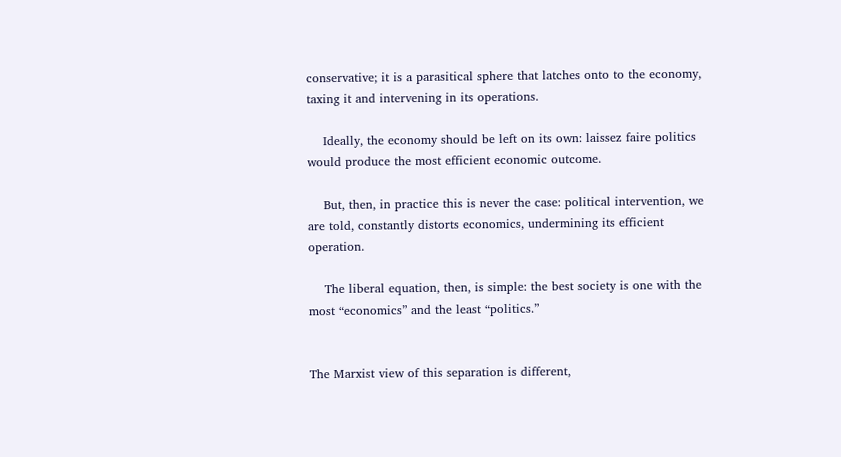conservative; it is a parasitical sphere that latches onto to the economy, taxing it and intervening in its operations.

    Ideally, the economy should be left on its own: laissez faire politics would produce the most efficient economic outcome.

    But, then, in practice this is never the case: political intervention, we are told, constantly distorts economics, undermining its efficient operation.

    The liberal equation, then, is simple: the best society is one with the most “economics” and the least “politics.”


The Marxist view of this separation is different,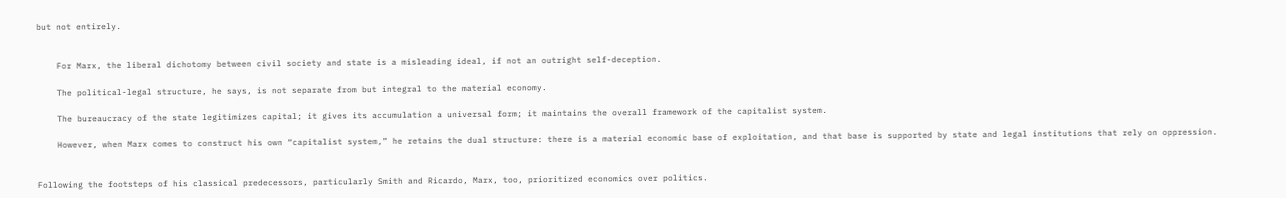but not entirely.


    For Marx, the liberal dichotomy between civil society and state is a misleading ideal, if not an outright self-deception.

    The political-legal structure, he says, is not separate from but integral to the material economy.

    The bureaucracy of the state legitimizes capital; it gives its accumulation a universal form; it maintains the overall framework of the capitalist system.

    However, when Marx comes to construct his own “capitalist system,” he retains the dual structure: there is a material economic base of exploitation, and that base is supported by state and legal institutions that rely on oppression.


Following the footsteps of his classical predecessors, particularly Smith and Ricardo, Marx, too, prioritized economics over politics.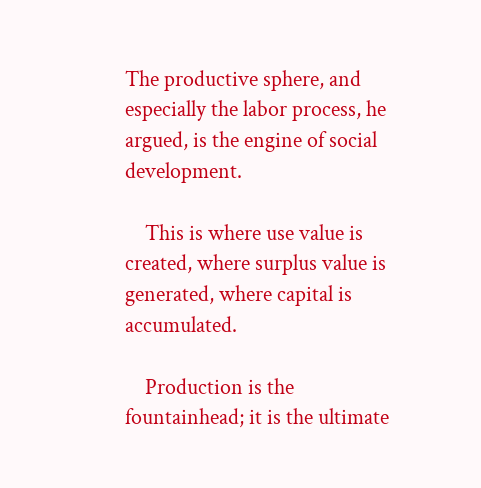The productive sphere, and especially the labor process, he argued, is the engine of social development.

    This is where use value is created, where surplus value is generated, where capital is accumulated.

    Production is the fountainhead; it is the ultimate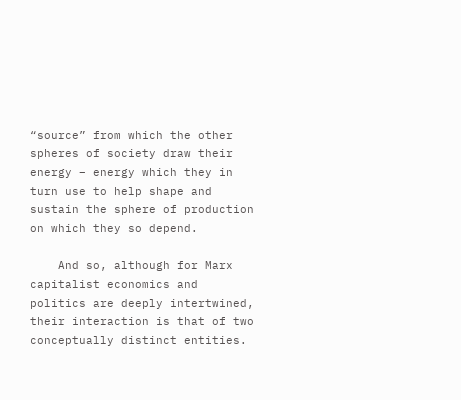“source” from which the other spheres of society draw their energy – energy which they in turn use to help shape and sustain the sphere of production on which they so depend.

    And so, although for Marx capitalist economics and politics are deeply intertwined, their interaction is that of two conceptually distinct entities.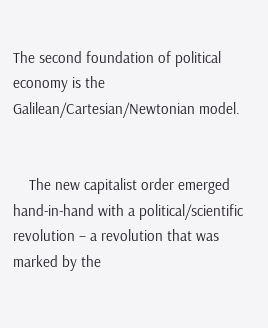The second foundation of political economy is the Galilean/Cartesian/Newtonian model.


    The new capitalist order emerged hand-in-hand with a political/scientific revolution – a revolution that was marked by the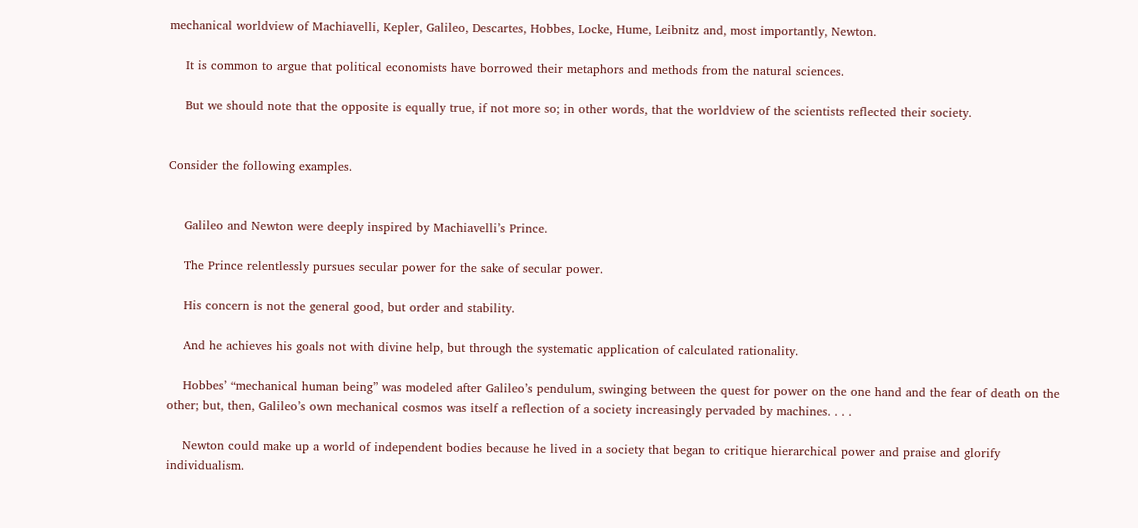mechanical worldview of Machiavelli, Kepler, Galileo, Descartes, Hobbes, Locke, Hume, Leibnitz and, most importantly, Newton.

    It is common to argue that political economists have borrowed their metaphors and methods from the natural sciences.

    But we should note that the opposite is equally true, if not more so; in other words, that the worldview of the scientists reflected their society.


Consider the following examples.


    Galileo and Newton were deeply inspired by Machiavelli’s Prince.

    The Prince relentlessly pursues secular power for the sake of secular power.

    His concern is not the general good, but order and stability.

    And he achieves his goals not with divine help, but through the systematic application of calculated rationality.

    Hobbes’ “mechanical human being” was modeled after Galileo’s pendulum, swinging between the quest for power on the one hand and the fear of death on the other; but, then, Galileo’s own mechanical cosmos was itself a reflection of a society increasingly pervaded by machines. . . .

    Newton could make up a world of independent bodies because he lived in a society that began to critique hierarchical power and praise and glorify individualism.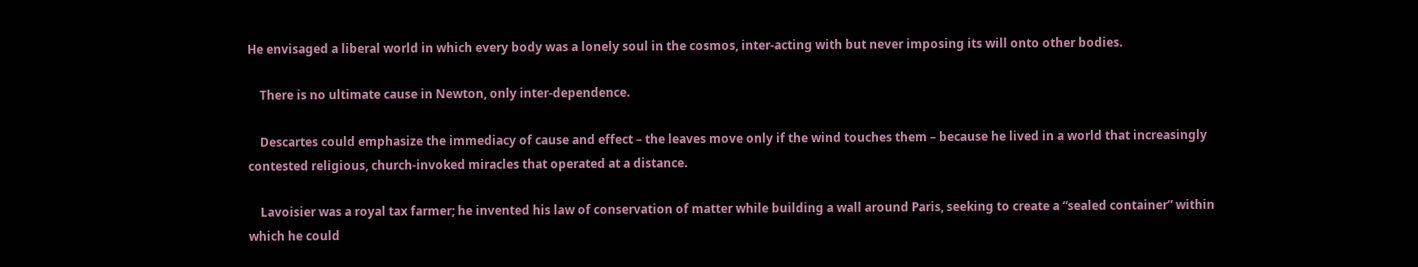He envisaged a liberal world in which every body was a lonely soul in the cosmos, inter-acting with but never imposing its will onto other bodies.

    There is no ultimate cause in Newton, only inter-dependence.

    Descartes could emphasize the immediacy of cause and effect – the leaves move only if the wind touches them – because he lived in a world that increasingly contested religious, church-invoked miracles that operated at a distance.

    Lavoisier was a royal tax farmer; he invented his law of conservation of matter while building a wall around Paris, seeking to create a “sealed container” within which he could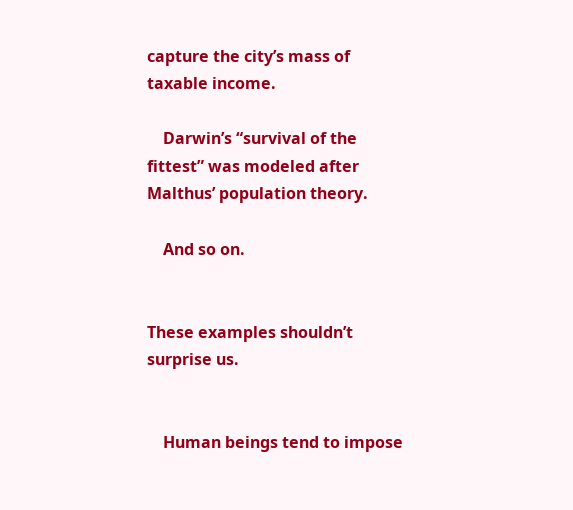capture the city’s mass of taxable income.

    Darwin’s “survival of the fittest” was modeled after Malthus’ population theory.

    And so on.


These examples shouldn’t surprise us.


    Human beings tend to impose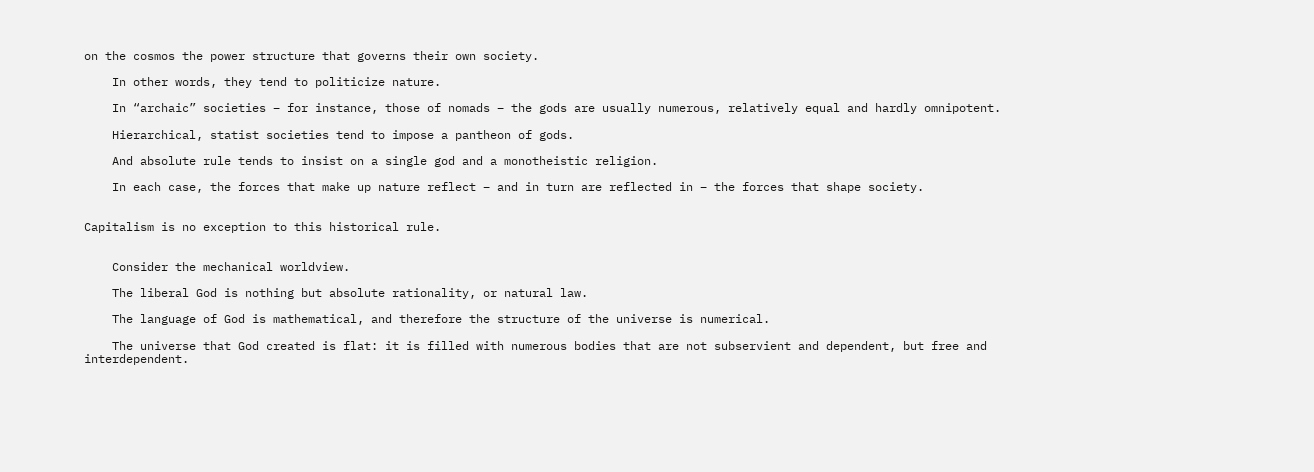on the cosmos the power structure that governs their own society.

    In other words, they tend to politicize nature.

    In “archaic” societies – for instance, those of nomads – the gods are usually numerous, relatively equal and hardly omnipotent.

    Hierarchical, statist societies tend to impose a pantheon of gods.

    And absolute rule tends to insist on a single god and a monotheistic religion.

    In each case, the forces that make up nature reflect – and in turn are reflected in – the forces that shape society.


Capitalism is no exception to this historical rule.


    Consider the mechanical worldview.

    The liberal God is nothing but absolute rationality, or natural law.

    The language of God is mathematical, and therefore the structure of the universe is numerical.

    The universe that God created is flat: it is filled with numerous bodies that are not subservient and dependent, but free and interdependent.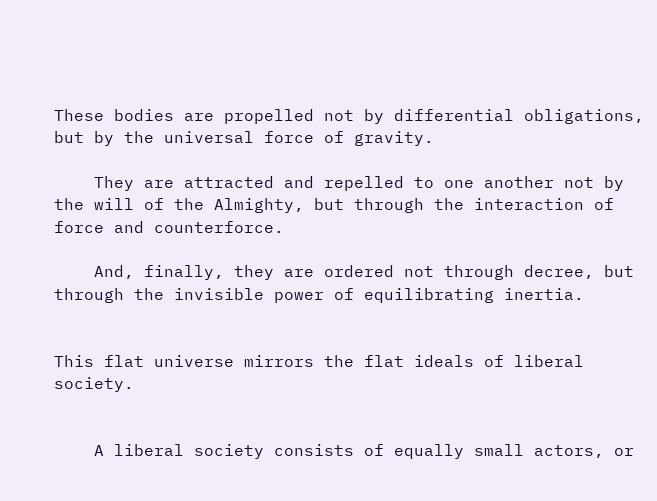These bodies are propelled not by differential obligations, but by the universal force of gravity.

    They are attracted and repelled to one another not by the will of the Almighty, but through the interaction of force and counterforce.

    And, finally, they are ordered not through decree, but through the invisible power of equilibrating inertia.


This flat universe mirrors the flat ideals of liberal society.


    A liberal society consists of equally small actors, or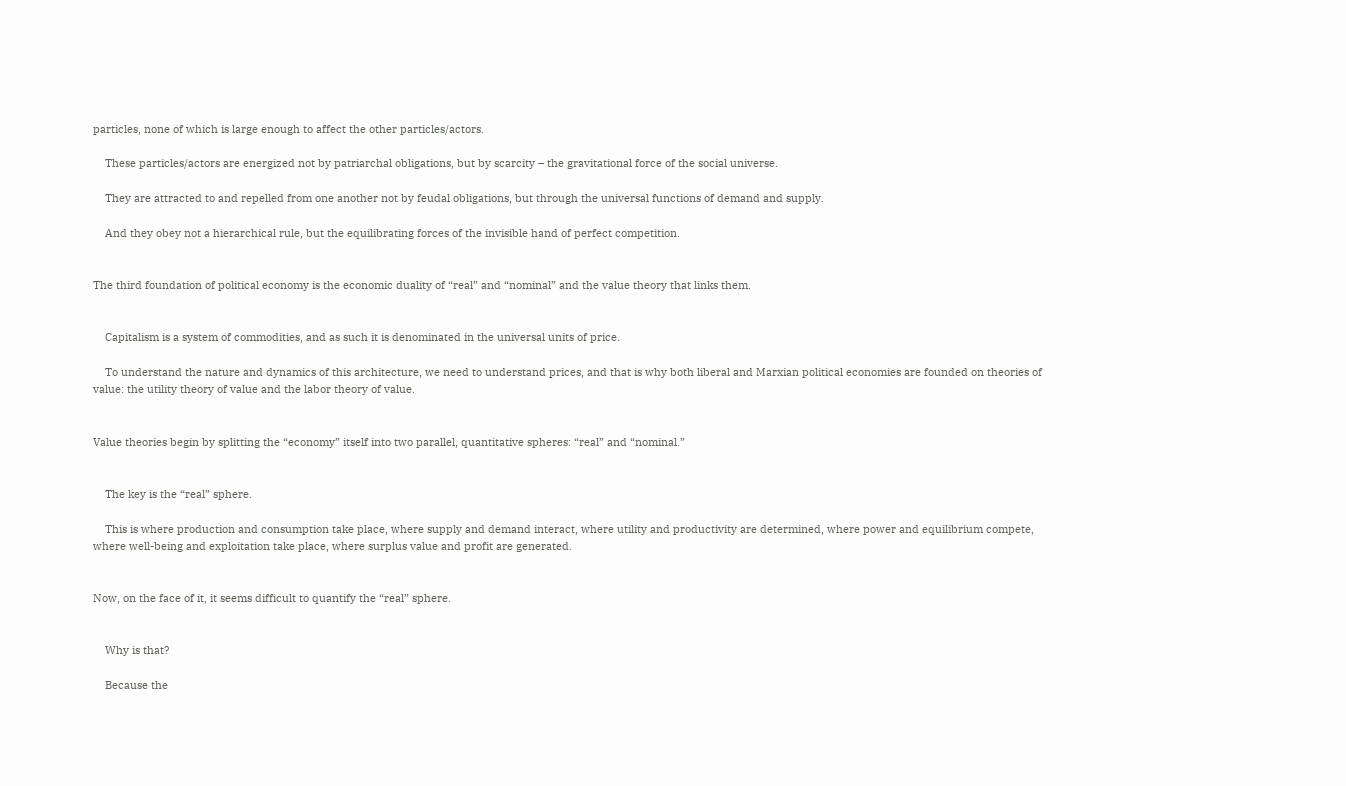particles, none of which is large enough to affect the other particles/actors.

    These particles/actors are energized not by patriarchal obligations, but by scarcity – the gravitational force of the social universe.

    They are attracted to and repelled from one another not by feudal obligations, but through the universal functions of demand and supply.

    And they obey not a hierarchical rule, but the equilibrating forces of the invisible hand of perfect competition.


The third foundation of political economy is the economic duality of “real” and “nominal” and the value theory that links them.


    Capitalism is a system of commodities, and as such it is denominated in the universal units of price.

    To understand the nature and dynamics of this architecture, we need to understand prices, and that is why both liberal and Marxian political economies are founded on theories of value: the utility theory of value and the labor theory of value.


Value theories begin by splitting the “economy” itself into two parallel, quantitative spheres: “real” and “nominal.”


    The key is the “real” sphere.

    This is where production and consumption take place, where supply and demand interact, where utility and productivity are determined, where power and equilibrium compete, where well-being and exploitation take place, where surplus value and profit are generated.


Now, on the face of it, it seems difficult to quantify the “real” sphere.


    Why is that?

    Because the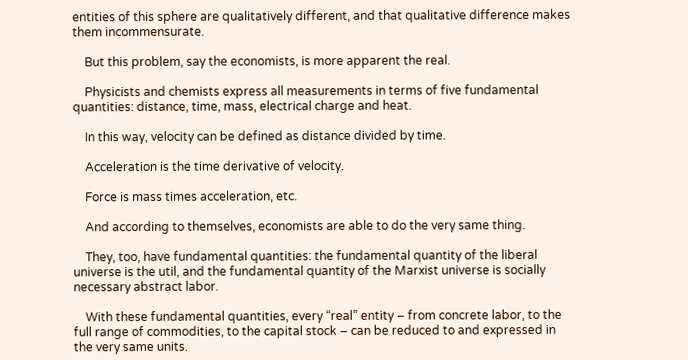entities of this sphere are qualitatively different, and that qualitative difference makes them incommensurate.

    But this problem, say the economists, is more apparent the real.

    Physicists and chemists express all measurements in terms of five fundamental quantities: distance, time, mass, electrical charge and heat.

    In this way, velocity can be defined as distance divided by time.

    Acceleration is the time derivative of velocity.

    Force is mass times acceleration, etc.

    And according to themselves, economists are able to do the very same thing.

    They, too, have fundamental quantities: the fundamental quantity of the liberal universe is the util, and the fundamental quantity of the Marxist universe is socially necessary abstract labor.

    With these fundamental quantities, every “real” entity – from concrete labor, to the full range of commodities, to the capital stock – can be reduced to and expressed in the very same units.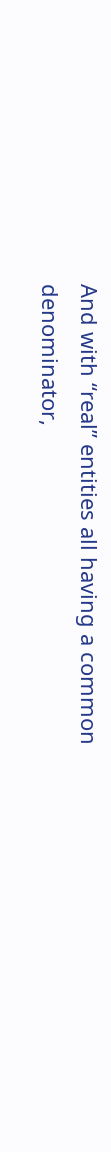And with “real” entities all having a common denominator,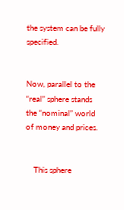the system can be fully specified.


Now, parallel to the “real” sphere stands the “nominal” world of money and prices.


    This sphere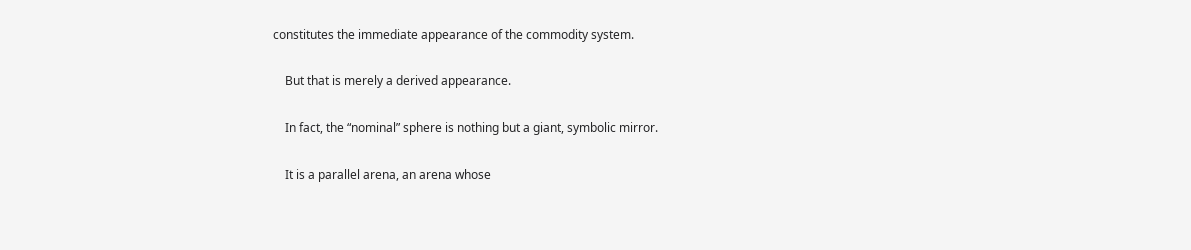constitutes the immediate appearance of the commodity system.

    But that is merely a derived appearance.

    In fact, the “nominal” sphere is nothing but a giant, symbolic mirror.

    It is a parallel arena, an arena whose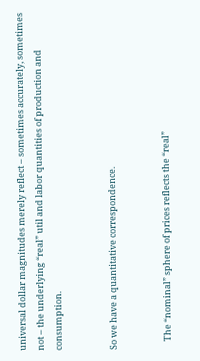universal dollar magnitudes merely reflect – sometimes accurately, sometimes not – the underlying “real” util and labor quantities of production and consumption.


So we have a quantitative correspondence.


    The “nominal” sphere of prices reflects the “real”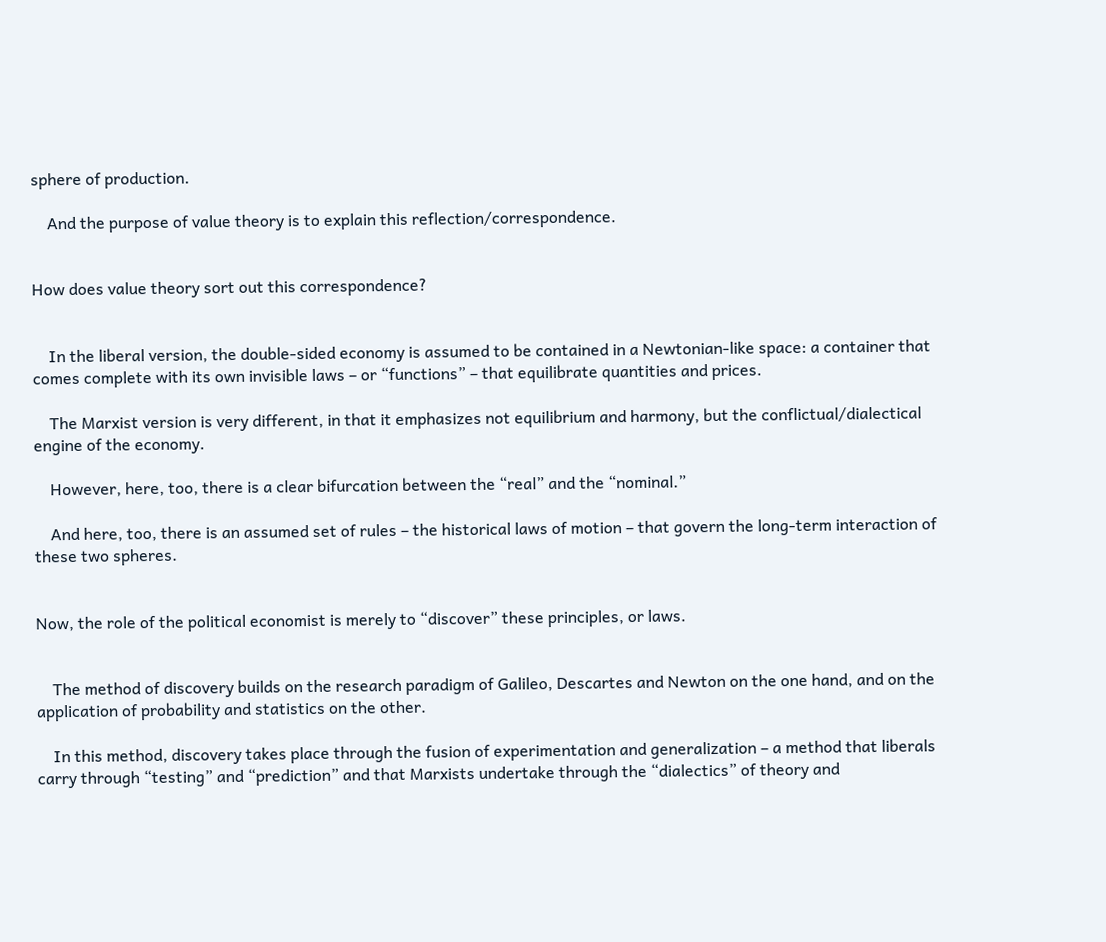sphere of production.

    And the purpose of value theory is to explain this reflection/correspondence.


How does value theory sort out this correspondence?


    In the liberal version, the double-sided economy is assumed to be contained in a Newtonian-like space: a container that comes complete with its own invisible laws – or “functions” – that equilibrate quantities and prices.

    The Marxist version is very different, in that it emphasizes not equilibrium and harmony, but the conflictual/dialectical engine of the economy.

    However, here, too, there is a clear bifurcation between the “real” and the “nominal.”

    And here, too, there is an assumed set of rules – the historical laws of motion – that govern the long-term interaction of these two spheres.


Now, the role of the political economist is merely to “discover” these principles, or laws.


    The method of discovery builds on the research paradigm of Galileo, Descartes and Newton on the one hand, and on the application of probability and statistics on the other.

    In this method, discovery takes place through the fusion of experimentation and generalization – a method that liberals carry through “testing” and “prediction” and that Marxists undertake through the “dialectics” of theory and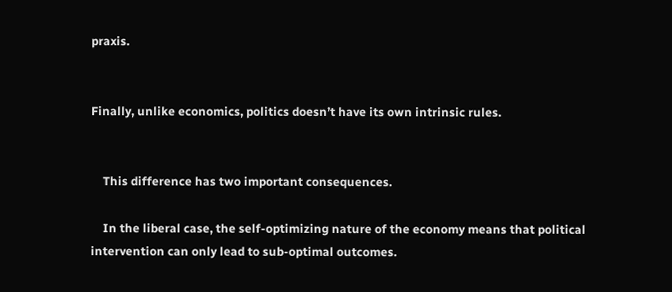praxis.


Finally, unlike economics, politics doesn’t have its own intrinsic rules.


    This difference has two important consequences.

    In the liberal case, the self-optimizing nature of the economy means that political intervention can only lead to sub-optimal outcomes.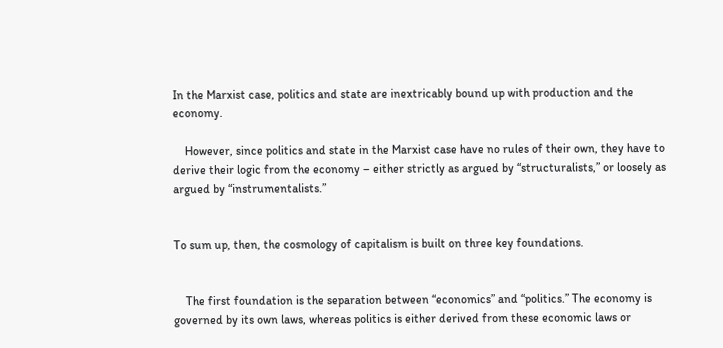In the Marxist case, politics and state are inextricably bound up with production and the economy.

    However, since politics and state in the Marxist case have no rules of their own, they have to derive their logic from the economy – either strictly as argued by “structuralists,” or loosely as argued by “instrumentalists.”


To sum up, then, the cosmology of capitalism is built on three key foundations.


    The first foundation is the separation between “economics” and “politics.” The economy is governed by its own laws, whereas politics is either derived from these economic laws or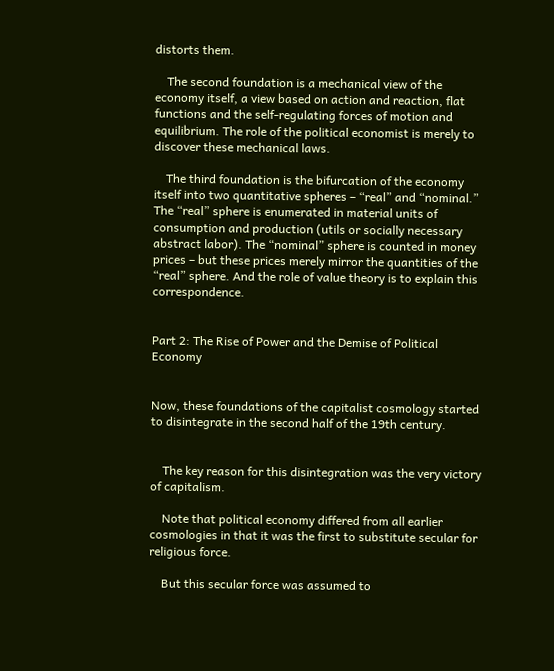distorts them.

    The second foundation is a mechanical view of the economy itself, a view based on action and reaction, flat functions and the self-regulating forces of motion and equilibrium. The role of the political economist is merely to discover these mechanical laws.

    The third foundation is the bifurcation of the economy itself into two quantitative spheres – “real” and “nominal.” The “real” sphere is enumerated in material units of consumption and production (utils or socially necessary abstract labor). The “nominal” sphere is counted in money prices – but these prices merely mirror the quantities of the “real” sphere. And the role of value theory is to explain this correspondence.


Part 2: The Rise of Power and the Demise of Political Economy


Now, these foundations of the capitalist cosmology started to disintegrate in the second half of the 19th century.


    The key reason for this disintegration was the very victory of capitalism.

    Note that political economy differed from all earlier cosmologies in that it was the first to substitute secular for religious force.

    But this secular force was assumed to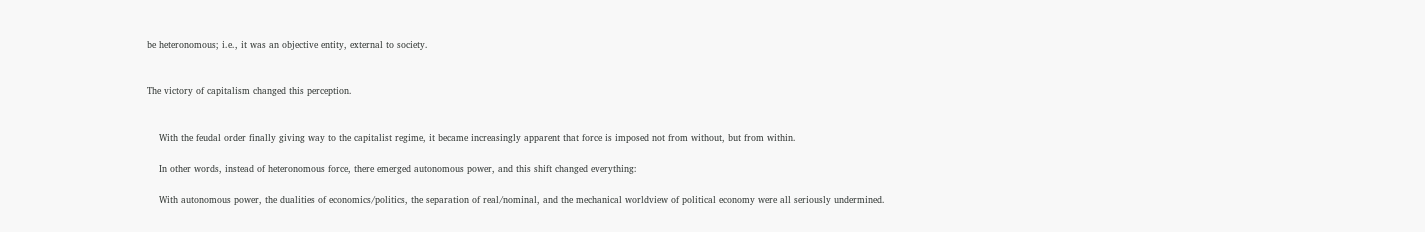be heteronomous; i.e., it was an objective entity, external to society.


The victory of capitalism changed this perception.


    With the feudal order finally giving way to the capitalist regime, it became increasingly apparent that force is imposed not from without, but from within.

    In other words, instead of heteronomous force, there emerged autonomous power, and this shift changed everything:

    With autonomous power, the dualities of economics/politics, the separation of real/nominal, and the mechanical worldview of political economy were all seriously undermined.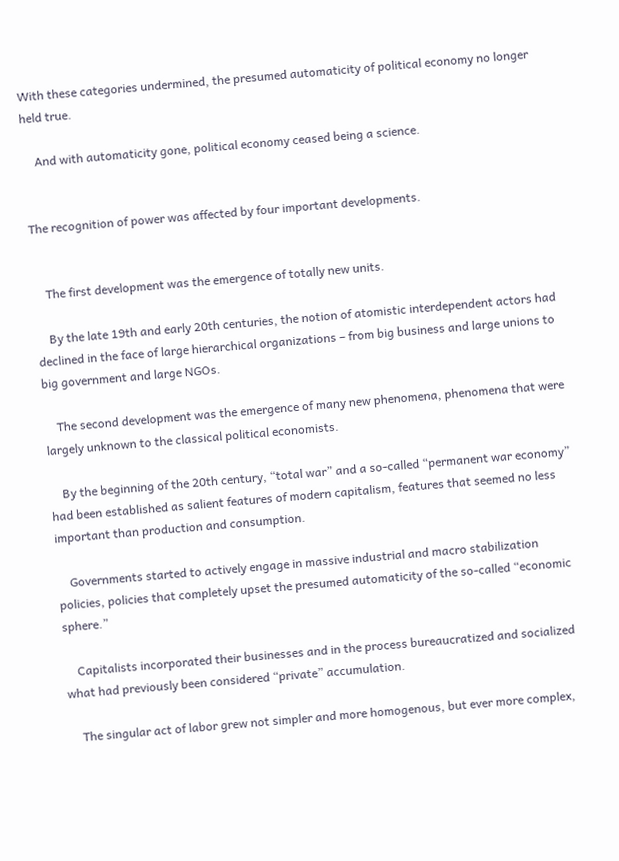With these categories undermined, the presumed automaticity of political economy no longer held true.

    And with automaticity gone, political economy ceased being a science.


The recognition of power was affected by four important developments.


    The first development was the emergence of totally new units.

    By the late 19th and early 20th centuries, the notion of atomistic interdependent actors had declined in the face of large hierarchical organizations – from big business and large unions to big government and large NGOs.

    The second development was the emergence of many new phenomena, phenomena that were largely unknown to the classical political economists.

    By the beginning of the 20th century, “total war” and a so-called “permanent war economy” had been established as salient features of modern capitalism, features that seemed no less important than production and consumption.

    Governments started to actively engage in massive industrial and macro stabilization policies, policies that completely upset the presumed automaticity of the so-called “economic sphere.”

    Capitalists incorporated their businesses and in the process bureaucratized and socialized what had previously been considered “private” accumulation.

    The singular act of labor grew not simpler and more homogenous, but ever more complex,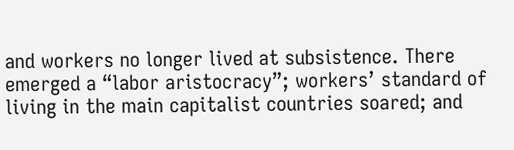and workers no longer lived at subsistence. There emerged a “labor aristocracy”; workers’ standard of living in the main capitalist countries soared; and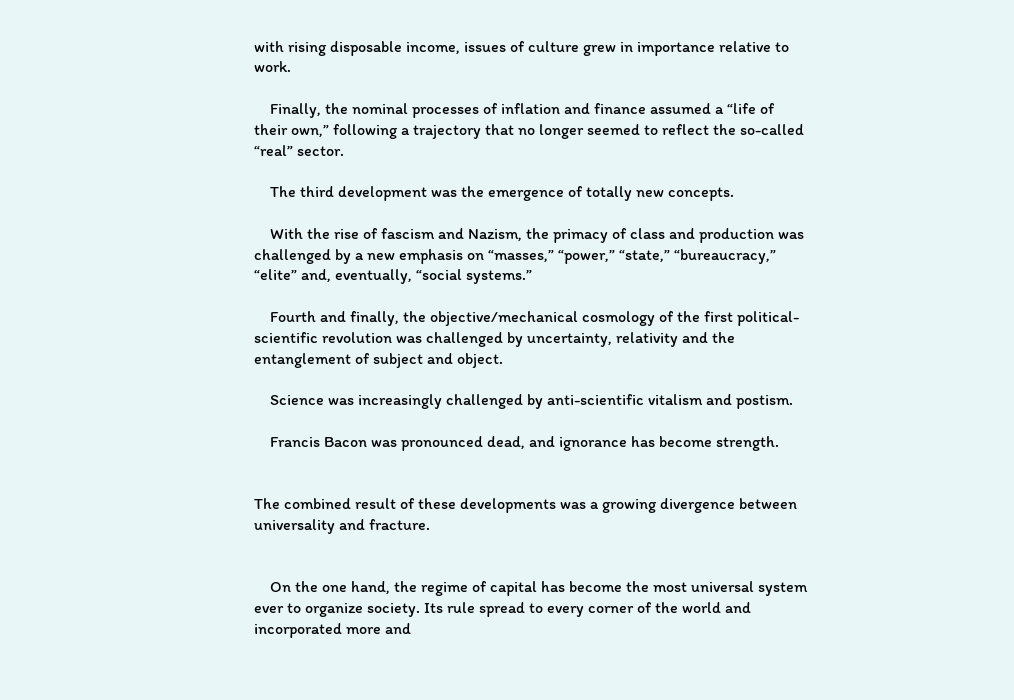with rising disposable income, issues of culture grew in importance relative to work.

    Finally, the nominal processes of inflation and finance assumed a “life of their own,” following a trajectory that no longer seemed to reflect the so-called “real” sector.

    The third development was the emergence of totally new concepts.

    With the rise of fascism and Nazism, the primacy of class and production was challenged by a new emphasis on “masses,” “power,” “state,” “bureaucracy,” “elite” and, eventually, “social systems.”

    Fourth and finally, the objective/mechanical cosmology of the first political-scientific revolution was challenged by uncertainty, relativity and the entanglement of subject and object.

    Science was increasingly challenged by anti-scientific vitalism and postism.

    Francis Bacon was pronounced dead, and ignorance has become strength.


The combined result of these developments was a growing divergence between universality and fracture.


    On the one hand, the regime of capital has become the most universal system ever to organize society. Its rule spread to every corner of the world and incorporated more and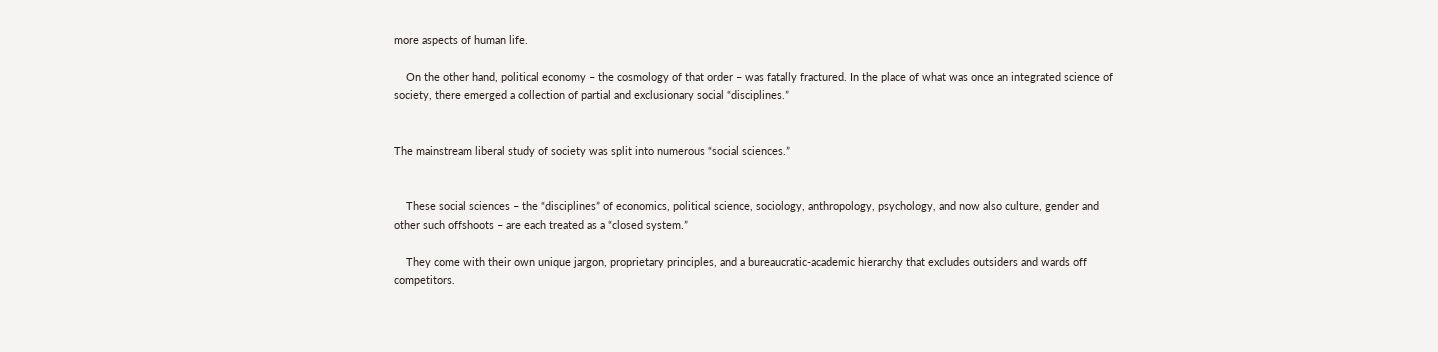more aspects of human life.

    On the other hand, political economy – the cosmology of that order – was fatally fractured. In the place of what was once an integrated science of society, there emerged a collection of partial and exclusionary social “disciplines.”


The mainstream liberal study of society was split into numerous “social sciences.”


    These social sciences – the “disciplines” of economics, political science, sociology, anthropology, psychology, and now also culture, gender and other such offshoots – are each treated as a “closed system.”

    They come with their own unique jargon, proprietary principles, and a bureaucratic-academic hierarchy that excludes outsiders and wards off competitors.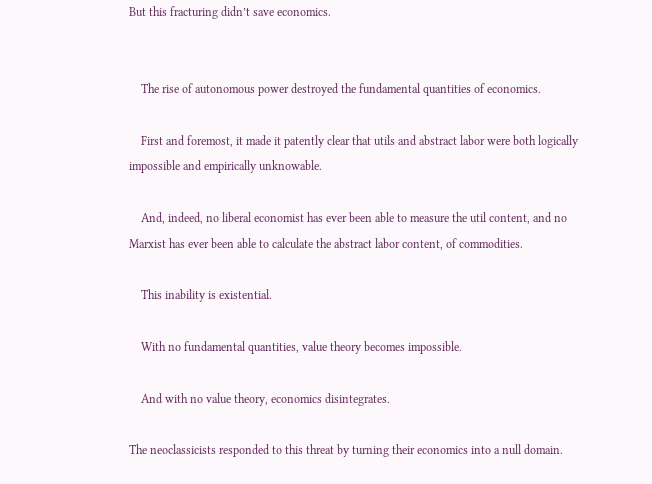But this fracturing didn’t save economics.


    The rise of autonomous power destroyed the fundamental quantities of economics.

    First and foremost, it made it patently clear that utils and abstract labor were both logically impossible and empirically unknowable.

    And, indeed, no liberal economist has ever been able to measure the util content, and no Marxist has ever been able to calculate the abstract labor content, of commodities.

    This inability is existential.

    With no fundamental quantities, value theory becomes impossible.

    And with no value theory, economics disintegrates.

The neoclassicists responded to this threat by turning their economics into a null domain.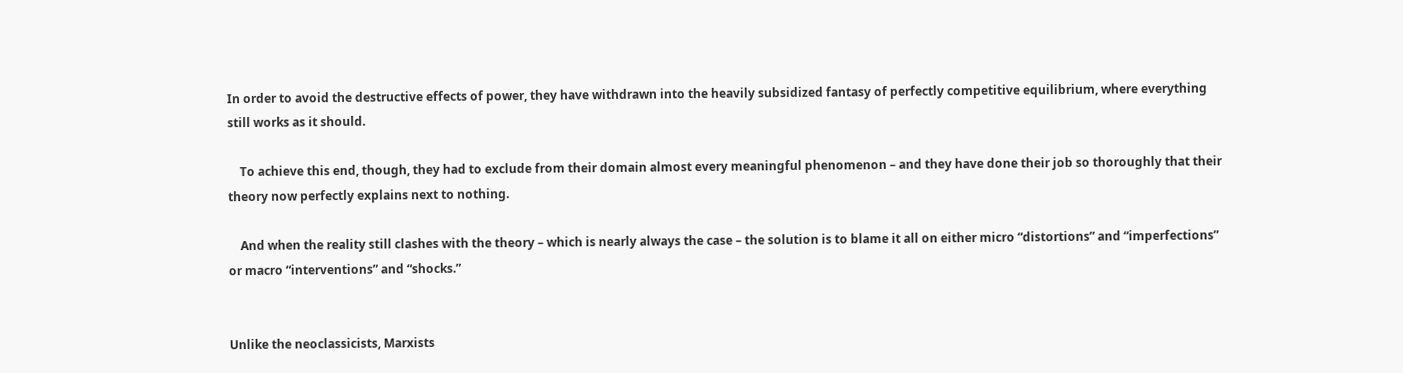In order to avoid the destructive effects of power, they have withdrawn into the heavily subsidized fantasy of perfectly competitive equilibrium, where everything still works as it should.

    To achieve this end, though, they had to exclude from their domain almost every meaningful phenomenon – and they have done their job so thoroughly that their theory now perfectly explains next to nothing.

    And when the reality still clashes with the theory – which is nearly always the case – the solution is to blame it all on either micro “distortions” and “imperfections” or macro “interventions” and “shocks.”


Unlike the neoclassicists, Marxists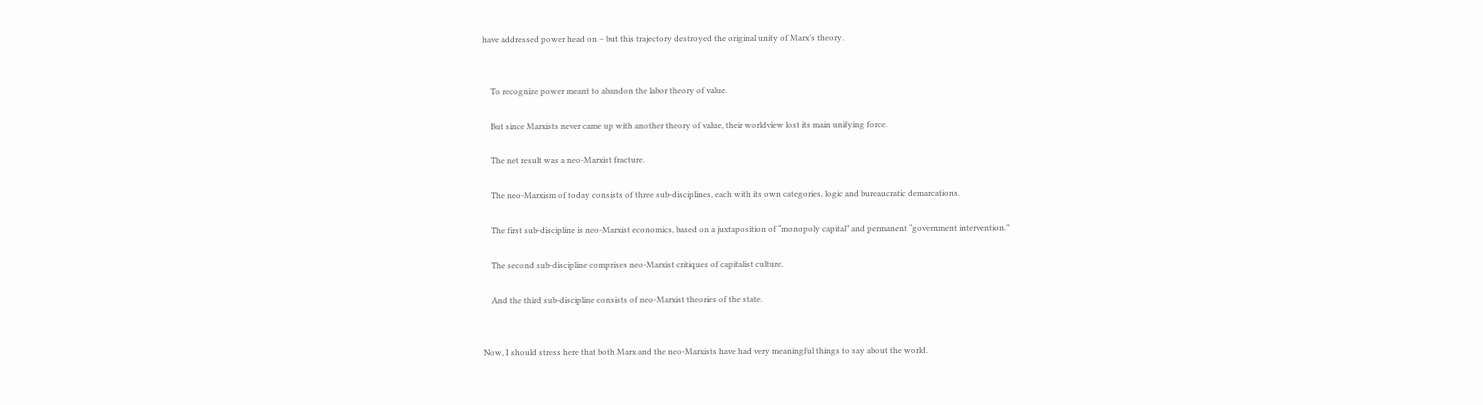have addressed power head on – but this trajectory destroyed the original unity of Marx’s theory.


    To recognize power meant to abandon the labor theory of value.

    But since Marxists never came up with another theory of value, their worldview lost its main unifying force.

    The net result was a neo-Marxist fracture.

    The neo-Marxism of today consists of three sub-disciplines, each with its own categories, logic and bureaucratic demarcations.

    The first sub-discipline is neo-Marxist economics, based on a juxtaposition of “monopoly capital” and permanent “government intervention.”

    The second sub-discipline comprises neo-Marxist critiques of capitalist culture.

    And the third sub-discipline consists of neo-Marxist theories of the state.


Now, I should stress here that both Marx and the neo-Marxists have had very meaningful things to say about the world.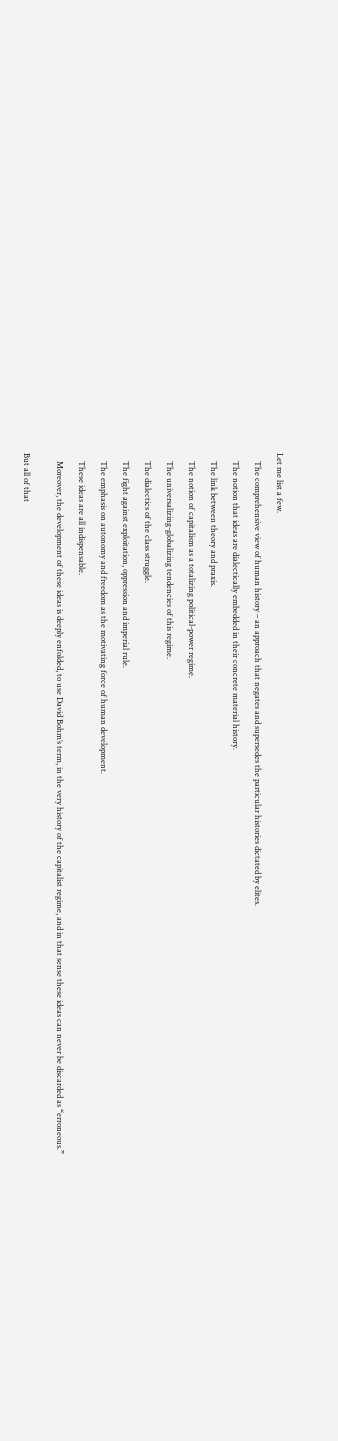Let me list a few.

    The comprehensive view of human history – an approach that negates and supersedes the particular histories dictated by elites.

    The notion that ideas are dialectically embedded in their concrete material history.

    The link between theory and praxis.

    The notion of capitalism as a totalizing political-power regime.

    The universalizing-globalizing tendencies of this regime.

    The dialectics of the class struggle.

    The fight against exploitation, oppression and imperial rule.

    The emphasis on autonomy and freedom as the motivating force of human development.

    These ideas are all indispensable.

    Moreover, the development of these ideas is deeply enfolded, to use David Bohm’s term, in the very history of the capitalist regime, and in that sense these ideas can never be discarded as “erroneous.”


But all of that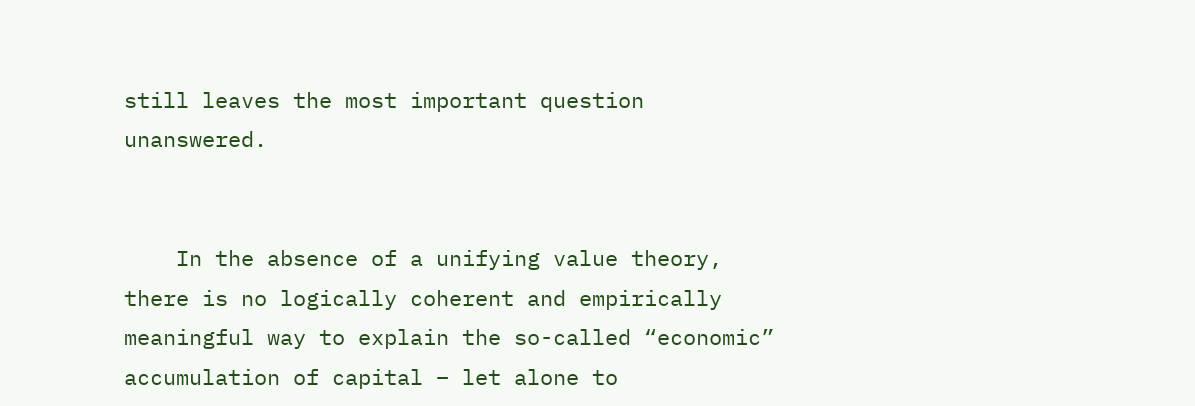still leaves the most important question unanswered.


    In the absence of a unifying value theory, there is no logically coherent and empirically meaningful way to explain the so-called “economic” accumulation of capital – let alone to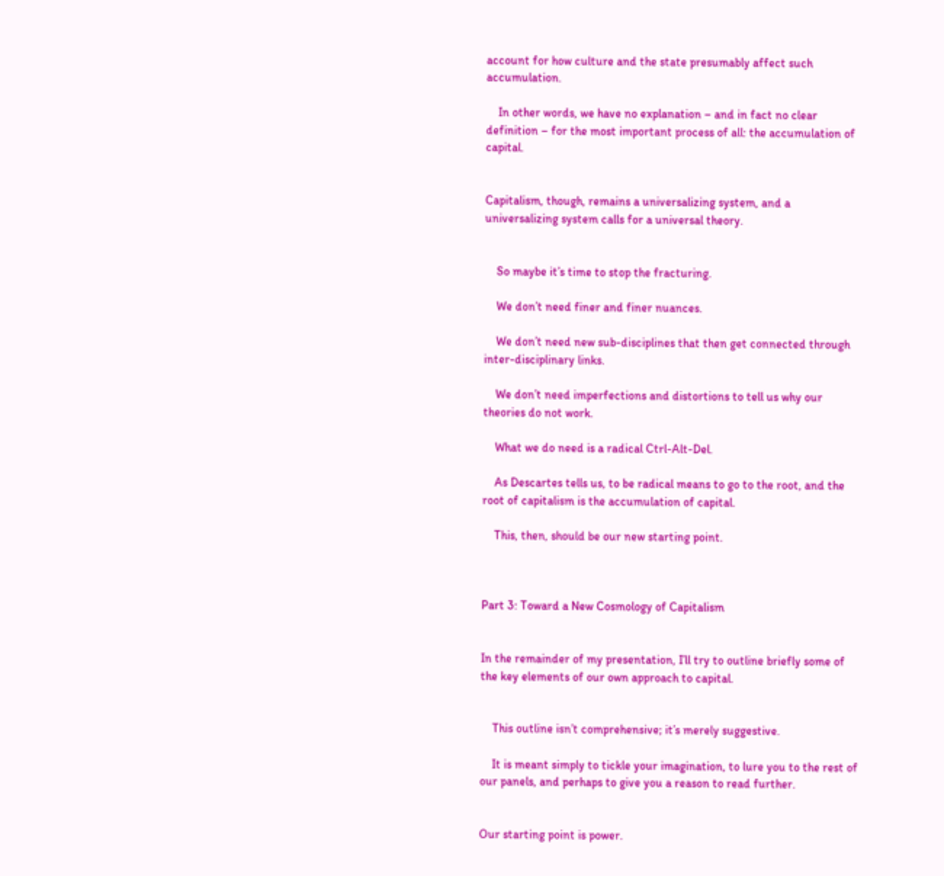account for how culture and the state presumably affect such accumulation.

    In other words, we have no explanation – and in fact no clear definition – for the most important process of all: the accumulation of capital.


Capitalism, though, remains a universalizing system, and a universalizing system calls for a universal theory.


    So maybe it’s time to stop the fracturing.

    We don’t need finer and finer nuances.

    We don’t need new sub-disciplines that then get connected through inter-disciplinary links.

    We don’t need imperfections and distortions to tell us why our theories do not work.

    What we do need is a radical Ctrl-Alt-Del.

    As Descartes tells us, to be radical means to go to the root, and the root of capitalism is the accumulation of capital.

    This, then, should be our new starting point.



Part 3: Toward a New Cosmology of Capitalism


In the remainder of my presentation, I’ll try to outline briefly some of the key elements of our own approach to capital.


    This outline isn’t comprehensive; it’s merely suggestive.

    It is meant simply to tickle your imagination, to lure you to the rest of our panels, and perhaps to give you a reason to read further.


Our starting point is power.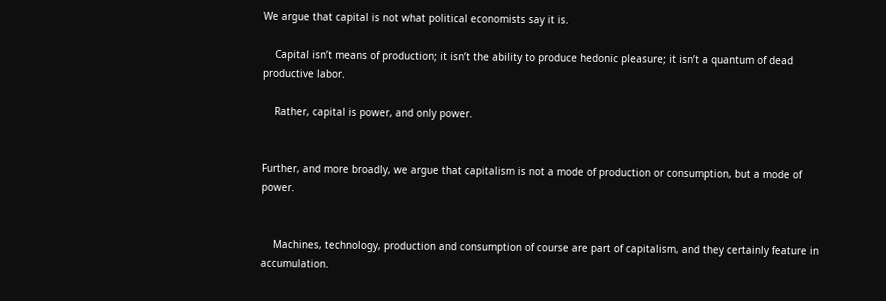We argue that capital is not what political economists say it is.

    Capital isn’t means of production; it isn’t the ability to produce hedonic pleasure; it isn’t a quantum of dead productive labor.

    Rather, capital is power, and only power.


Further, and more broadly, we argue that capitalism is not a mode of production or consumption, but a mode of power.


    Machines, technology, production and consumption of course are part of capitalism, and they certainly feature in accumulation.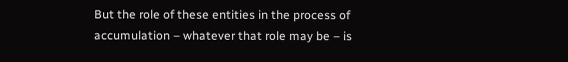But the role of these entities in the process of accumulation – whatever that role may be – is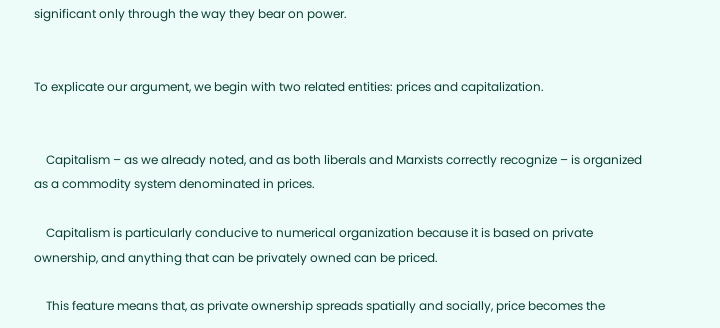significant only through the way they bear on power.


To explicate our argument, we begin with two related entities: prices and capitalization.


    Capitalism – as we already noted, and as both liberals and Marxists correctly recognize – is organized as a commodity system denominated in prices.

    Capitalism is particularly conducive to numerical organization because it is based on private ownership, and anything that can be privately owned can be priced.

    This feature means that, as private ownership spreads spatially and socially, price becomes the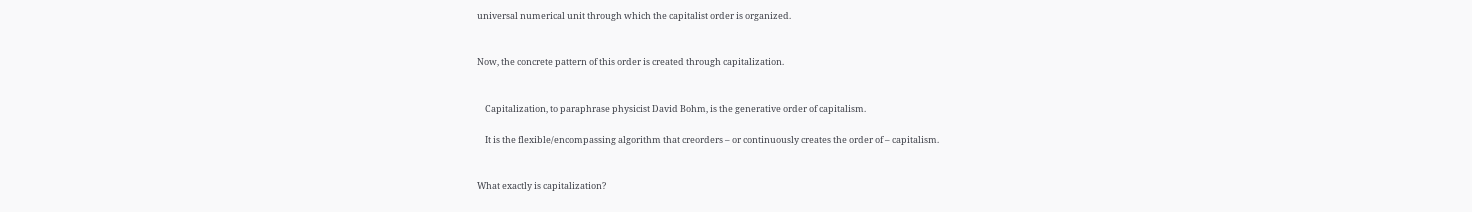universal numerical unit through which the capitalist order is organized.


Now, the concrete pattern of this order is created through capitalization.


    Capitalization, to paraphrase physicist David Bohm, is the generative order of capitalism.

    It is the flexible/encompassing algorithm that creorders – or continuously creates the order of – capitalism.


What exactly is capitalization?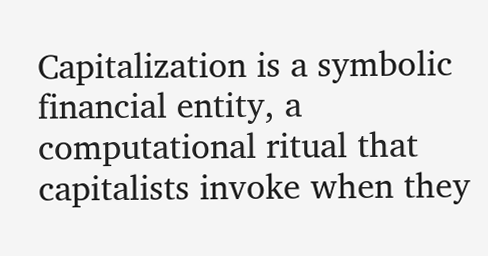Capitalization is a symbolic financial entity, a computational ritual that capitalists invoke when they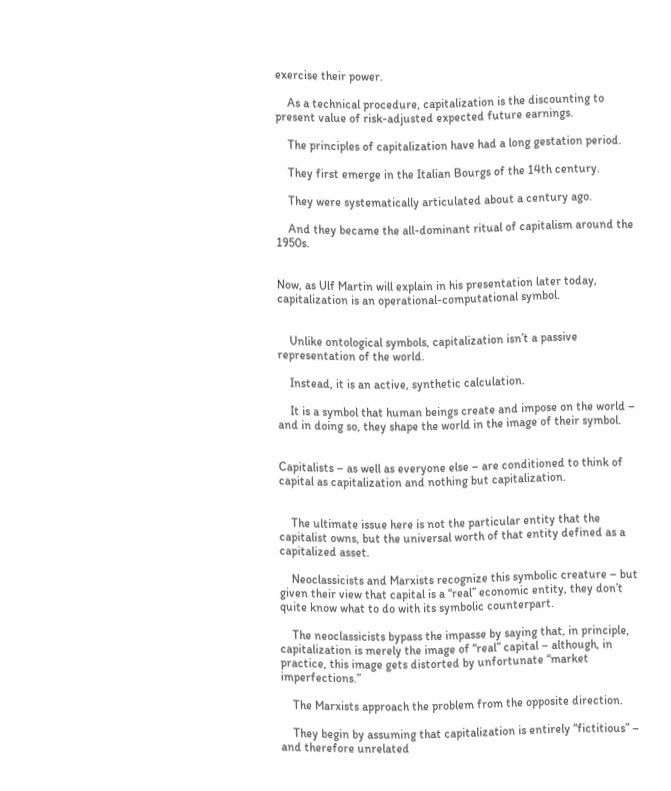exercise their power.

    As a technical procedure, capitalization is the discounting to present value of risk-adjusted expected future earnings.

    The principles of capitalization have had a long gestation period.

    They first emerge in the Italian Bourgs of the 14th century.

    They were systematically articulated about a century ago.

    And they became the all-dominant ritual of capitalism around the 1950s.


Now, as Ulf Martin will explain in his presentation later today, capitalization is an operational-computational symbol.


    Unlike ontological symbols, capitalization isn’t a passive representation of the world.

    Instead, it is an active, synthetic calculation.

    It is a symbol that human beings create and impose on the world – and in doing so, they shape the world in the image of their symbol.


Capitalists – as well as everyone else – are conditioned to think of capital as capitalization and nothing but capitalization.


    The ultimate issue here is not the particular entity that the capitalist owns, but the universal worth of that entity defined as a capitalized asset.

    Neoclassicists and Marxists recognize this symbolic creature – but given their view that capital is a “real” economic entity, they don’t quite know what to do with its symbolic counterpart.

    The neoclassicists bypass the impasse by saying that, in principle, capitalization is merely the image of “real” capital – although, in practice, this image gets distorted by unfortunate “market imperfections.”

    The Marxists approach the problem from the opposite direction.

    They begin by assuming that capitalization is entirely “fictitious” – and therefore unrelated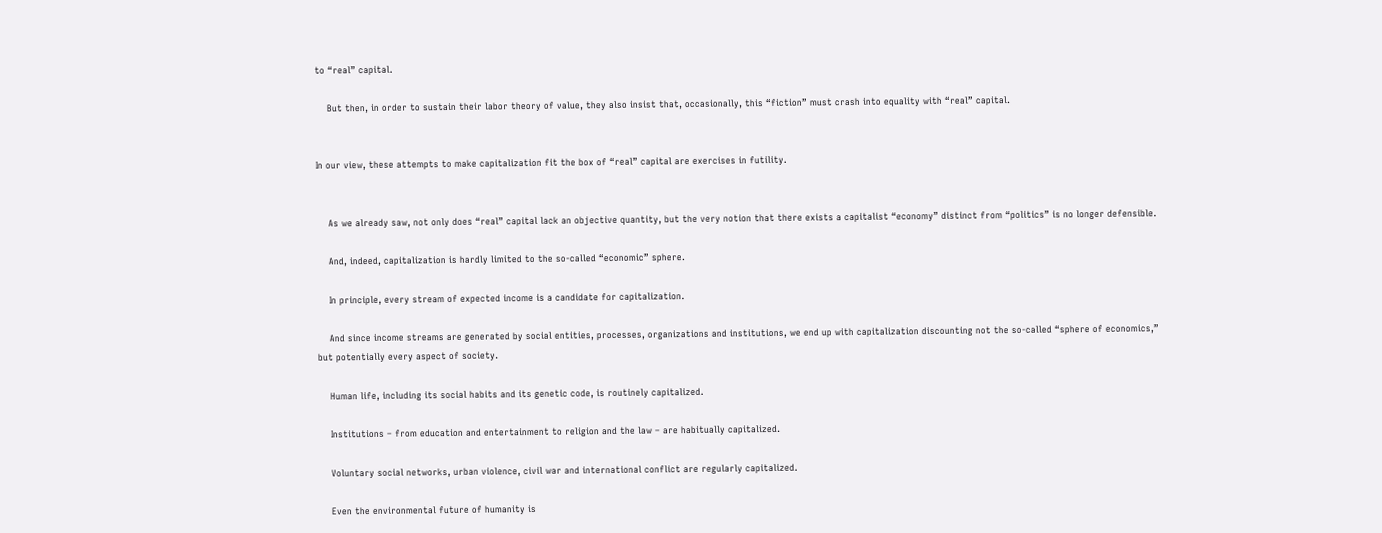to “real” capital.

    But then, in order to sustain their labor theory of value, they also insist that, occasionally, this “fiction” must crash into equality with “real” capital.


In our view, these attempts to make capitalization fit the box of “real” capital are exercises in futility.


    As we already saw, not only does “real” capital lack an objective quantity, but the very notion that there exists a capitalist “economy” distinct from “politics” is no longer defensible.

    And, indeed, capitalization is hardly limited to the so-called “economic” sphere.

    In principle, every stream of expected income is a candidate for capitalization.

    And since income streams are generated by social entities, processes, organizations and institutions, we end up with capitalization discounting not the so-called “sphere of economics,” but potentially every aspect of society.

    Human life, including its social habits and its genetic code, is routinely capitalized.

    Institutions – from education and entertainment to religion and the law – are habitually capitalized.

    Voluntary social networks, urban violence, civil war and international conflict are regularly capitalized.

    Even the environmental future of humanity is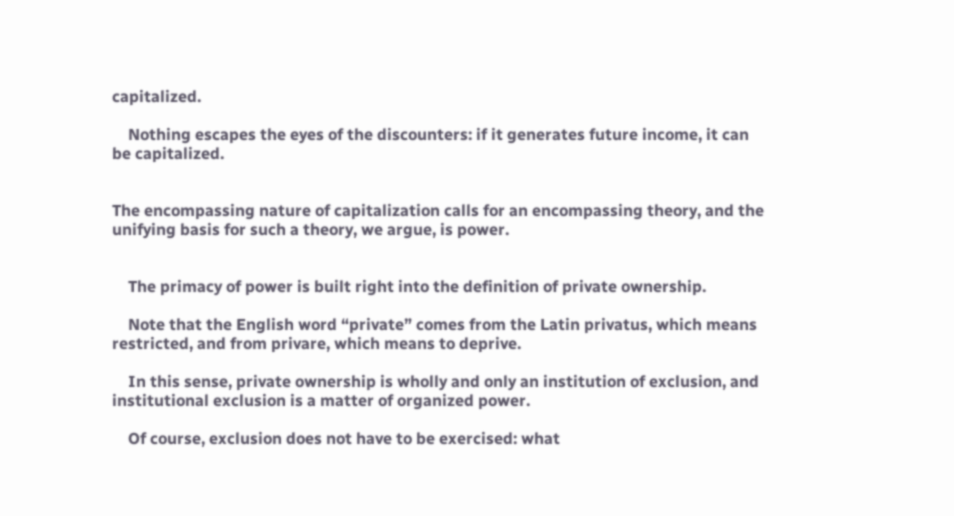capitalized.

    Nothing escapes the eyes of the discounters: if it generates future income, it can be capitalized.


The encompassing nature of capitalization calls for an encompassing theory, and the unifying basis for such a theory, we argue, is power.


    The primacy of power is built right into the definition of private ownership.

    Note that the English word “private” comes from the Latin privatus, which means restricted, and from privare, which means to deprive.

    In this sense, private ownership is wholly and only an institution of exclusion, and institutional exclusion is a matter of organized power.

    Of course, exclusion does not have to be exercised: what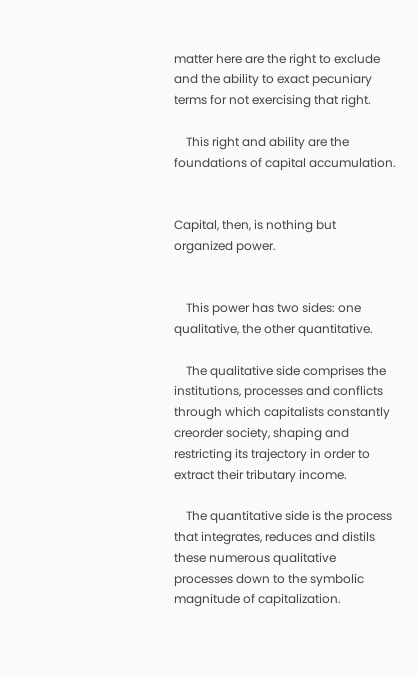matter here are the right to exclude and the ability to exact pecuniary terms for not exercising that right.

    This right and ability are the foundations of capital accumulation.


Capital, then, is nothing but organized power.


    This power has two sides: one qualitative, the other quantitative.

    The qualitative side comprises the institutions, processes and conflicts through which capitalists constantly creorder society, shaping and restricting its trajectory in order to extract their tributary income.

    The quantitative side is the process that integrates, reduces and distils these numerous qualitative processes down to the symbolic magnitude of capitalization.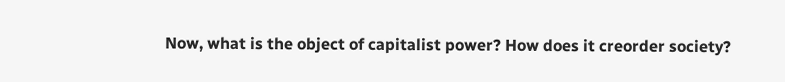Now, what is the object of capitalist power? How does it creorder society?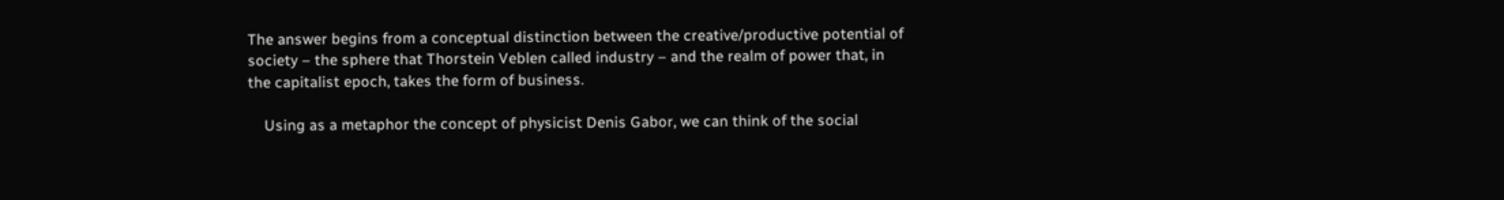The answer begins from a conceptual distinction between the creative/productive potential of society – the sphere that Thorstein Veblen called industry – and the realm of power that, in the capitalist epoch, takes the form of business.

    Using as a metaphor the concept of physicist Denis Gabor, we can think of the social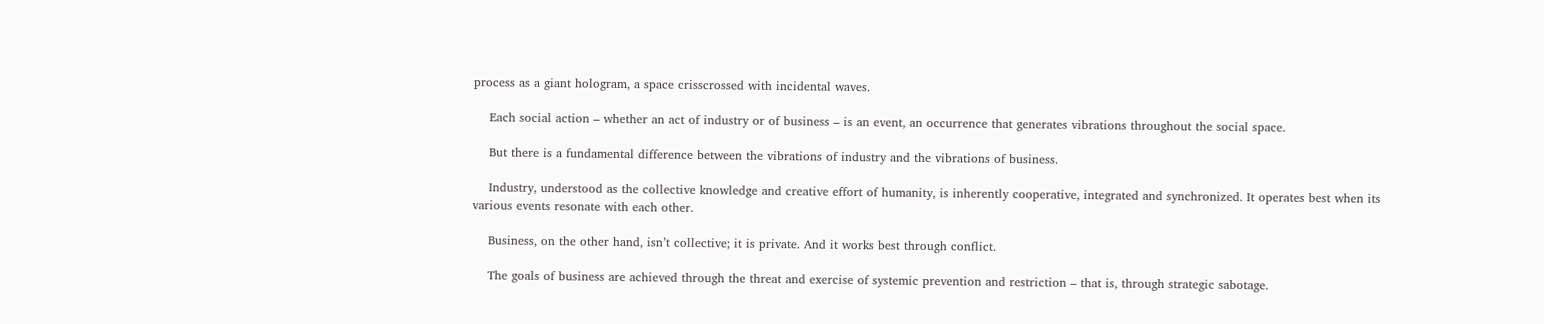process as a giant hologram, a space crisscrossed with incidental waves.

    Each social action – whether an act of industry or of business – is an event, an occurrence that generates vibrations throughout the social space.

    But there is a fundamental difference between the vibrations of industry and the vibrations of business.

    Industry, understood as the collective knowledge and creative effort of humanity, is inherently cooperative, integrated and synchronized. It operates best when its various events resonate with each other.

    Business, on the other hand, isn’t collective; it is private. And it works best through conflict.

    The goals of business are achieved through the threat and exercise of systemic prevention and restriction – that is, through strategic sabotage.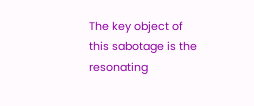The key object of this sabotage is the resonating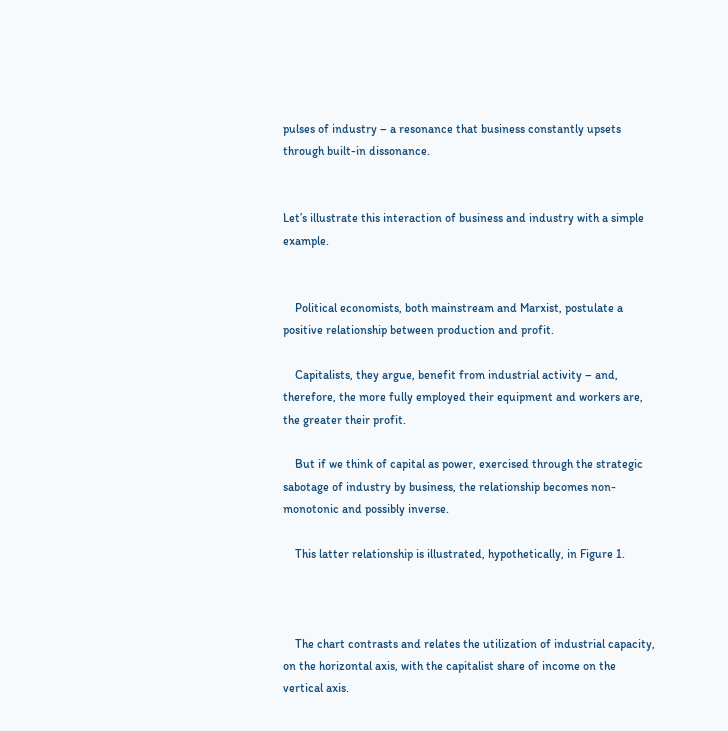pulses of industry – a resonance that business constantly upsets through built-in dissonance.


Let’s illustrate this interaction of business and industry with a simple example.


    Political economists, both mainstream and Marxist, postulate a positive relationship between production and profit.

    Capitalists, they argue, benefit from industrial activity – and, therefore, the more fully employed their equipment and workers are, the greater their profit.

    But if we think of capital as power, exercised through the strategic sabotage of industry by business, the relationship becomes non-monotonic and possibly inverse.

    This latter relationship is illustrated, hypothetically, in Figure 1.



    The chart contrasts and relates the utilization of industrial capacity, on the horizontal axis, with the capitalist share of income on the vertical axis.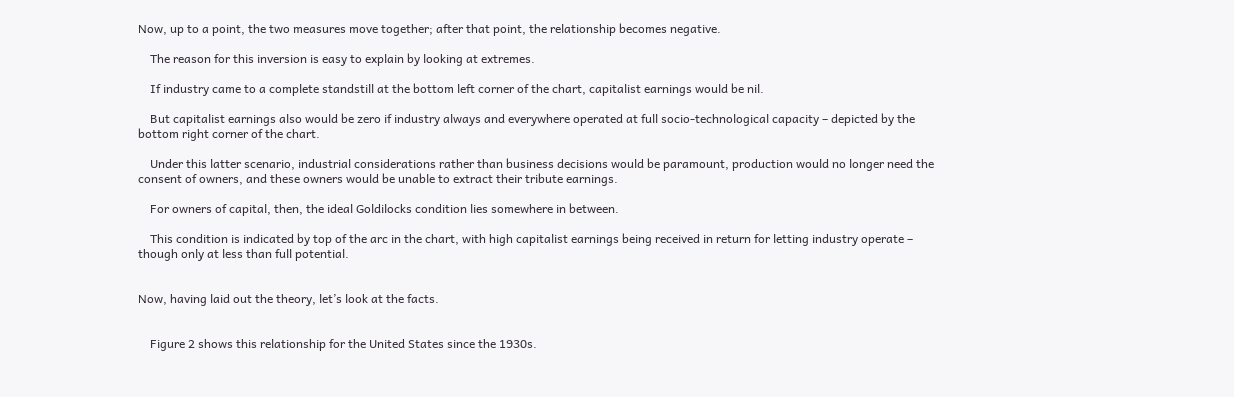Now, up to a point, the two measures move together; after that point, the relationship becomes negative.

    The reason for this inversion is easy to explain by looking at extremes.

    If industry came to a complete standstill at the bottom left corner of the chart, capitalist earnings would be nil.

    But capitalist earnings also would be zero if industry always and everywhere operated at full socio-technological capacity – depicted by the bottom right corner of the chart.

    Under this latter scenario, industrial considerations rather than business decisions would be paramount, production would no longer need the consent of owners, and these owners would be unable to extract their tribute earnings.

    For owners of capital, then, the ideal Goldilocks condition lies somewhere in between.

    This condition is indicated by top of the arc in the chart, with high capitalist earnings being received in return for letting industry operate – though only at less than full potential.


Now, having laid out the theory, let’s look at the facts.


    Figure 2 shows this relationship for the United States since the 1930s.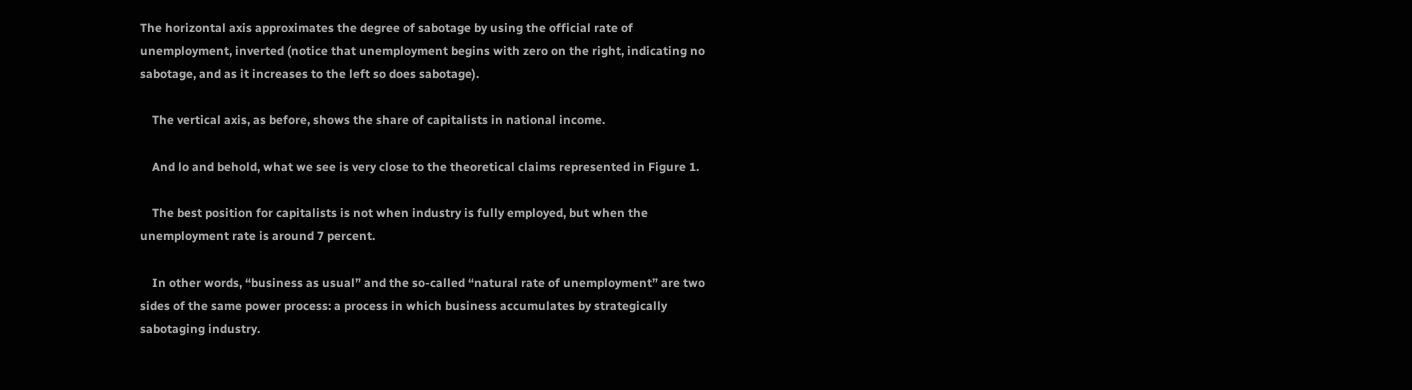The horizontal axis approximates the degree of sabotage by using the official rate of unemployment, inverted (notice that unemployment begins with zero on the right, indicating no sabotage, and as it increases to the left so does sabotage).

    The vertical axis, as before, shows the share of capitalists in national income.

    And lo and behold, what we see is very close to the theoretical claims represented in Figure 1.

    The best position for capitalists is not when industry is fully employed, but when the unemployment rate is around 7 percent.

    In other words, “business as usual” and the so-called “natural rate of unemployment” are two sides of the same power process: a process in which business accumulates by strategically sabotaging industry.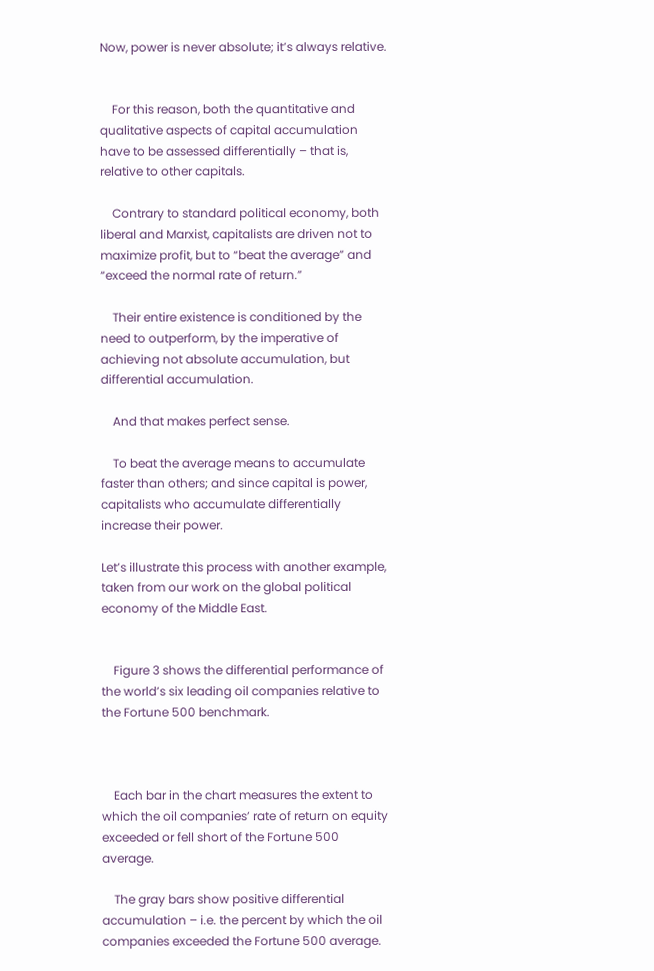Now, power is never absolute; it’s always relative.


    For this reason, both the quantitative and qualitative aspects of capital accumulation have to be assessed differentially – that is, relative to other capitals.

    Contrary to standard political economy, both liberal and Marxist, capitalists are driven not to maximize profit, but to “beat the average” and “exceed the normal rate of return.”

    Their entire existence is conditioned by the need to outperform, by the imperative of achieving not absolute accumulation, but differential accumulation.

    And that makes perfect sense.

    To beat the average means to accumulate faster than others; and since capital is power, capitalists who accumulate differentially increase their power.

Let’s illustrate this process with another example, taken from our work on the global political economy of the Middle East.


    Figure 3 shows the differential performance of the world’s six leading oil companies relative to the Fortune 500 benchmark.



    Each bar in the chart measures the extent to which the oil companies’ rate of return on equity exceeded or fell short of the Fortune 500 average.

    The gray bars show positive differential accumulation – i.e. the percent by which the oil companies exceeded the Fortune 500 average.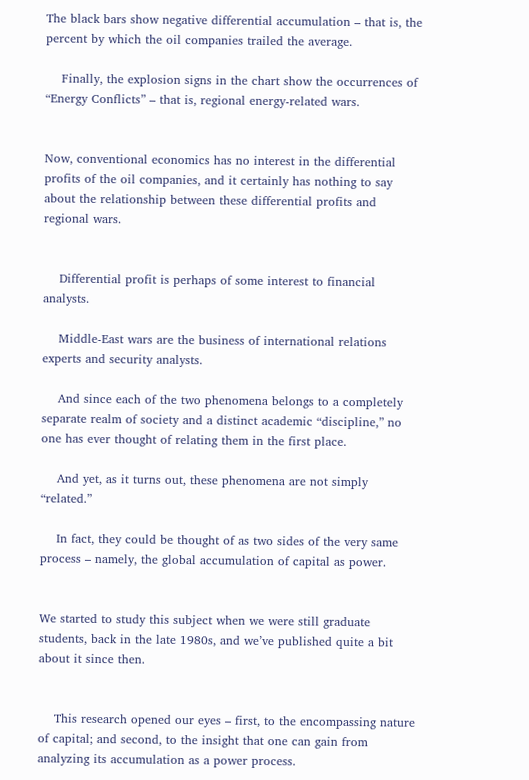The black bars show negative differential accumulation – that is, the percent by which the oil companies trailed the average.

    Finally, the explosion signs in the chart show the occurrences of “Energy Conflicts” – that is, regional energy-related wars.


Now, conventional economics has no interest in the differential profits of the oil companies, and it certainly has nothing to say about the relationship between these differential profits and regional wars.


    Differential profit is perhaps of some interest to financial analysts.

    Middle-East wars are the business of international relations experts and security analysts.

    And since each of the two phenomena belongs to a completely separate realm of society and a distinct academic “discipline,” no one has ever thought of relating them in the first place.

    And yet, as it turns out, these phenomena are not simply “related.”

    In fact, they could be thought of as two sides of the very same process – namely, the global accumulation of capital as power.


We started to study this subject when we were still graduate students, back in the late 1980s, and we’ve published quite a bit about it since then.


    This research opened our eyes – first, to the encompassing nature of capital; and second, to the insight that one can gain from analyzing its accumulation as a power process.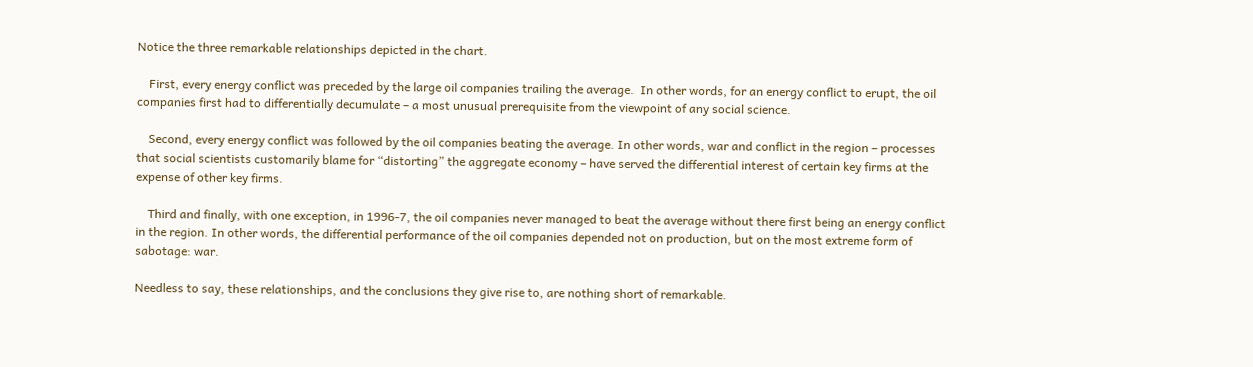Notice the three remarkable relationships depicted in the chart.

    First, every energy conflict was preceded by the large oil companies trailing the average.  In other words, for an energy conflict to erupt, the oil companies first had to differentially decumulate – a most unusual prerequisite from the viewpoint of any social science.

    Second, every energy conflict was followed by the oil companies beating the average. In other words, war and conflict in the region – processes that social scientists customarily blame for “distorting” the aggregate economy – have served the differential interest of certain key firms at the expense of other key firms.

    Third and finally, with one exception, in 1996-7, the oil companies never managed to beat the average without there first being an energy conflict in the region. In other words, the differential performance of the oil companies depended not on production, but on the most extreme form of sabotage: war.

Needless to say, these relationships, and the conclusions they give rise to, are nothing short of remarkable.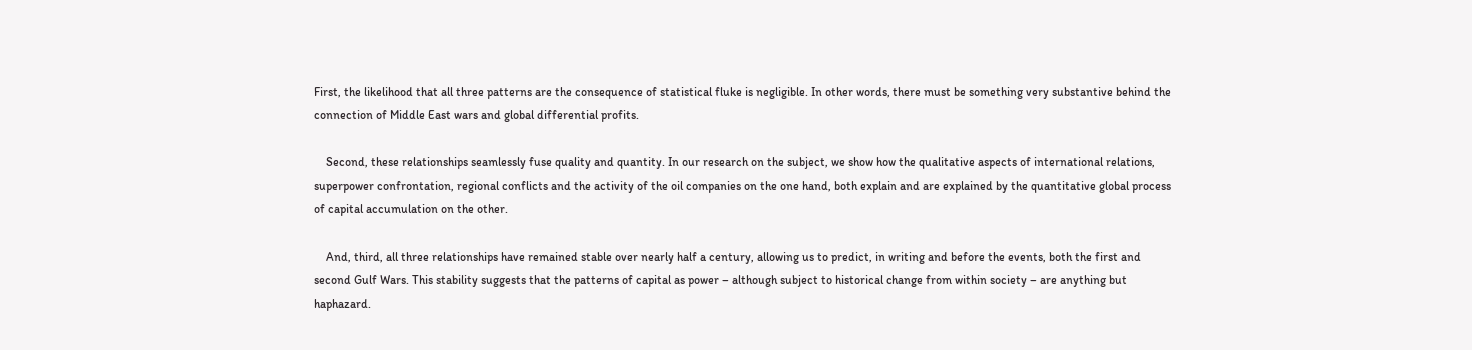First, the likelihood that all three patterns are the consequence of statistical fluke is negligible. In other words, there must be something very substantive behind the connection of Middle East wars and global differential profits.

    Second, these relationships seamlessly fuse quality and quantity. In our research on the subject, we show how the qualitative aspects of international relations, superpower confrontation, regional conflicts and the activity of the oil companies on the one hand, both explain and are explained by the quantitative global process of capital accumulation on the other.

    And, third, all three relationships have remained stable over nearly half a century, allowing us to predict, in writing and before the events, both the first and second Gulf Wars. This stability suggests that the patterns of capital as power – although subject to historical change from within society – are anything but haphazard.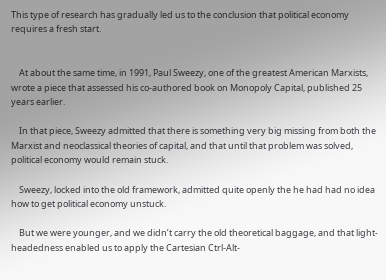This type of research has gradually led us to the conclusion that political economy requires a fresh start.


    At about the same time, in 1991, Paul Sweezy, one of the greatest American Marxists, wrote a piece that assessed his co-authored book on Monopoly Capital, published 25 years earlier.

    In that piece, Sweezy admitted that there is something very big missing from both the Marxist and neoclassical theories of capital, and that until that problem was solved, political economy would remain stuck.

    Sweezy, locked into the old framework, admitted quite openly the he had had no idea how to get political economy unstuck.

    But we were younger, and we didn’t carry the old theoretical baggage, and that light-headedness enabled us to apply the Cartesian Ctrl-Alt-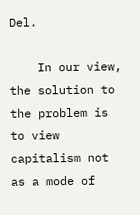Del.

    In our view, the solution to the problem is to view capitalism not as a mode of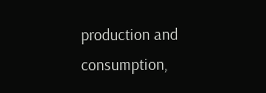production and consumption,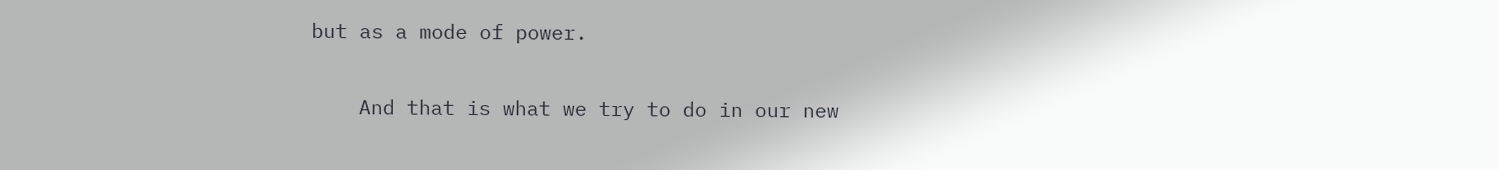but as a mode of power.

    And that is what we try to do in our new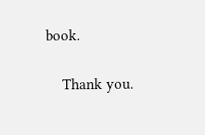book.

    Thank you.